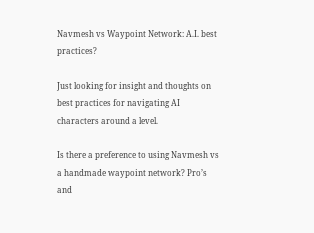Navmesh vs Waypoint Network: A.I. best practices?

Just looking for insight and thoughts on best practices for navigating AI characters around a level.

Is there a preference to using Navmesh vs a handmade waypoint network? Pro’s and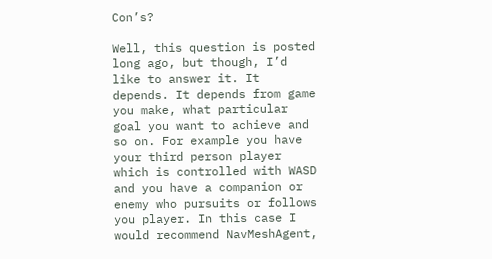Con’s?

Well, this question is posted long ago, but though, I’d like to answer it. It depends. It depends from game you make, what particular goal you want to achieve and so on. For example you have your third person player which is controlled with WASD and you have a companion or enemy who pursuits or follows you player. In this case I would recommend NavMeshAgent,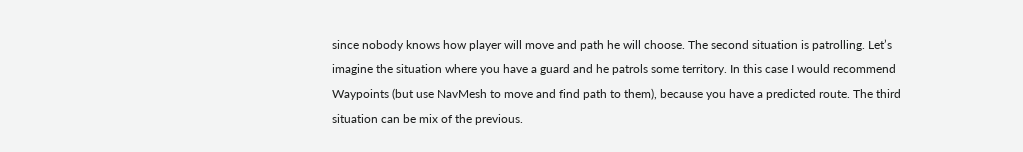since nobody knows how player will move and path he will choose. The second situation is patrolling. Let’s imagine the situation where you have a guard and he patrols some territory. In this case I would recommend Waypoints (but use NavMesh to move and find path to them), because you have a predicted route. The third situation can be mix of the previous.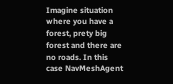Imagine situation where you have a forest, prety big forest and there are no roads. In this case NavMeshAgent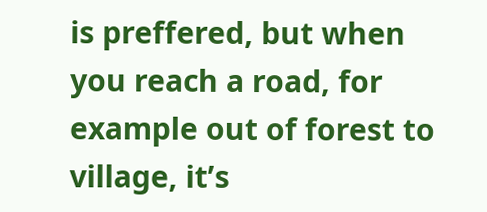is preffered, but when you reach a road, for example out of forest to village, it’s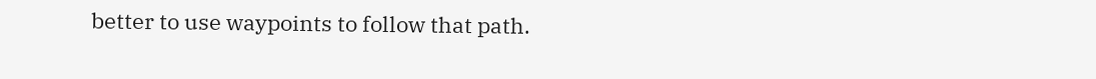better to use waypoints to follow that path.